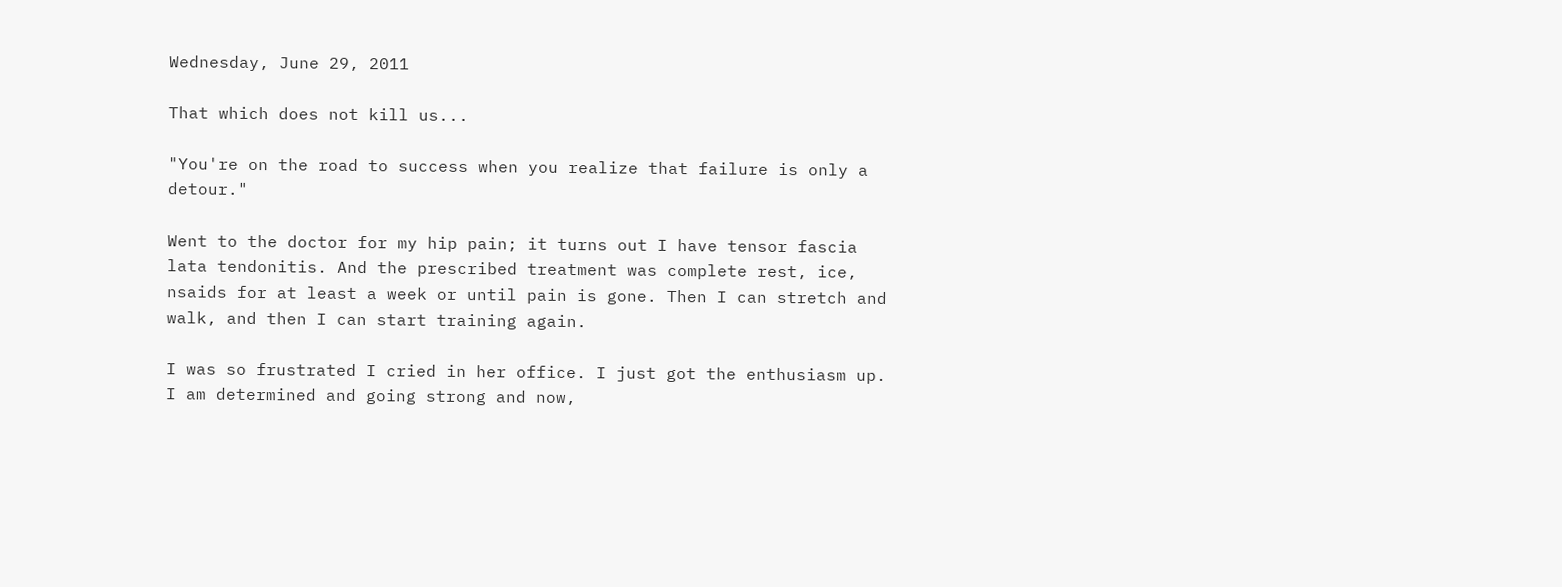Wednesday, June 29, 2011

That which does not kill us...

"You're on the road to success when you realize that failure is only a detour."

Went to the doctor for my hip pain; it turns out I have tensor fascia lata tendonitis. And the prescribed treatment was complete rest, ice, nsaids for at least a week or until pain is gone. Then I can stretch and walk, and then I can start training again.

I was so frustrated I cried in her office. I just got the enthusiasm up. I am determined and going strong and now,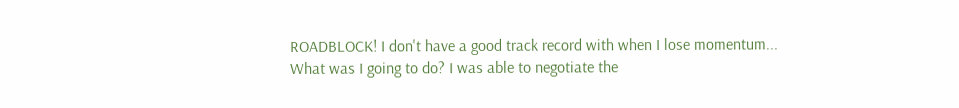ROADBLOCK! I don't have a good track record with when I lose momentum... What was I going to do? I was able to negotiate the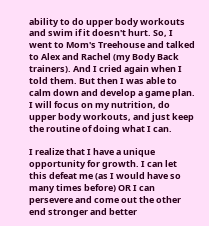ability to do upper body workouts and swim if it doesn't hurt. So, I went to Mom's Treehouse and talked to Alex and Rachel (my Body Back trainers). And I cried again when I told them. But then I was able to calm down and develop a game plan. I will focus on my nutrition, do upper body workouts, and just keep the routine of doing what I can.

I realize that I have a unique opportunity for growth. I can let this defeat me (as I would have so many times before) OR I can persevere and come out the other end stronger and better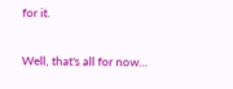for it.

Well, that's all for now...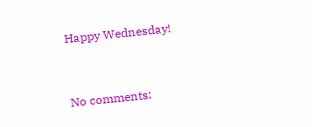Happy Wednesday!


No comments: